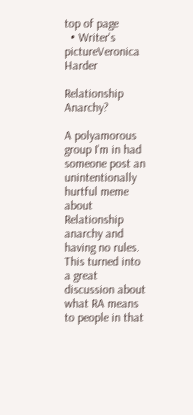top of page
  • Writer's pictureVeronica Harder

Relationship Anarchy?

A polyamorous group I'm in had someone post an unintentionally hurtful meme about Relationship anarchy and having no rules. This turned into a great discussion about what RA means to people in that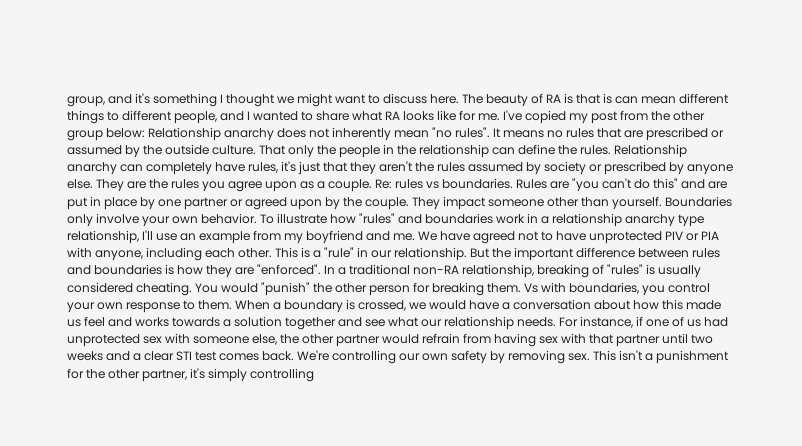group, and it's something I thought we might want to discuss here. The beauty of RA is that is can mean different things to different people, and I wanted to share what RA looks like for me. I've copied my post from the other group below: Relationship anarchy does not inherently mean "no rules". It means no rules that are prescribed or assumed by the outside culture. That only the people in the relationship can define the rules. Relationship anarchy can completely have rules, it's just that they aren't the rules assumed by society or prescribed by anyone else. They are the rules you agree upon as a couple. Re: rules vs boundaries. Rules are "you can't do this" and are put in place by one partner or agreed upon by the couple. They impact someone other than yourself. Boundaries only involve your own behavior. To illustrate how "rules" and boundaries work in a relationship anarchy type relationship, I'll use an example from my boyfriend and me. We have agreed not to have unprotected PIV or PIA with anyone, including each other. This is a "rule" in our relationship. But the important difference between rules and boundaries is how they are "enforced". In a traditional non-RA relationship, breaking of "rules" is usually considered cheating. You would "punish" the other person for breaking them. Vs with boundaries, you control your own response to them. When a boundary is crossed, we would have a conversation about how this made us feel and works towards a solution together and see what our relationship needs. For instance, if one of us had unprotected sex with someone else, the other partner would refrain from having sex with that partner until two weeks and a clear STI test comes back. We're controlling our own safety by removing sex. This isn't a punishment for the other partner, it's simply controlling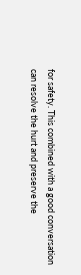for safety. This combined with a good conversation can resolve the hurt and preserve the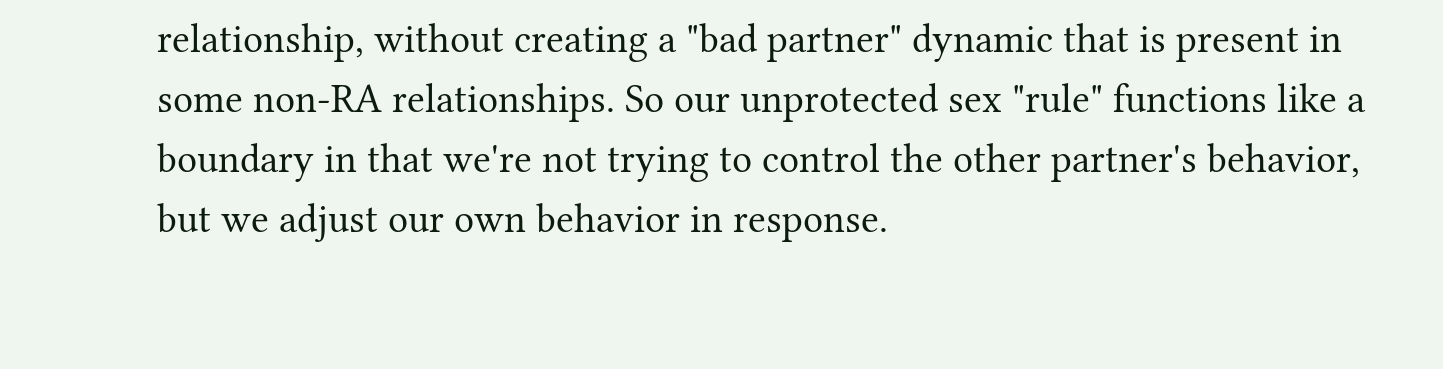relationship, without creating a "bad partner" dynamic that is present in some non-RA relationships. So our unprotected sex "rule" functions like a boundary in that we're not trying to control the other partner's behavior, but we adjust our own behavior in response.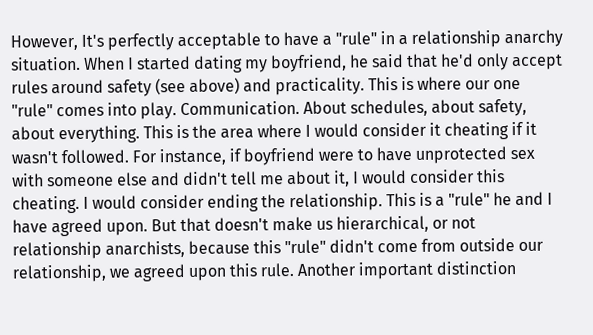However, It's perfectly acceptable to have a "rule" in a relationship anarchy situation. When I started dating my boyfriend, he said that he'd only accept rules around safety (see above) and practicality. This is where our one "rule" comes into play. Communication. About schedules, about safety, about everything. This is the area where I would consider it cheating if it wasn't followed. For instance, if boyfriend were to have unprotected sex with someone else and didn't tell me about it, I would consider this cheating. I would consider ending the relationship. This is a "rule" he and I have agreed upon. But that doesn't make us hierarchical, or not relationship anarchists, because this "rule" didn't come from outside our relationship, we agreed upon this rule. Another important distinction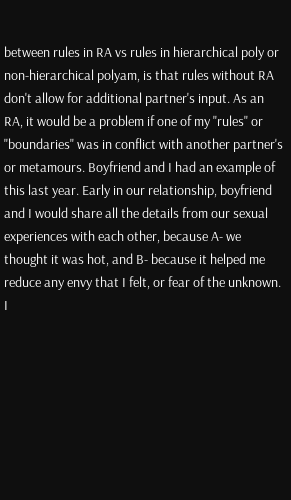between rules in RA vs rules in hierarchical poly or non-hierarchical polyam, is that rules without RA don't allow for additional partner's input. As an RA, it would be a problem if one of my "rules" or "boundaries" was in conflict with another partner's or metamours. Boyfriend and I had an example of this last year. Early in our relationship, boyfriend and I would share all the details from our sexual experiences with each other, because A- we thought it was hot, and B- because it helped me reduce any envy that I felt, or fear of the unknown. I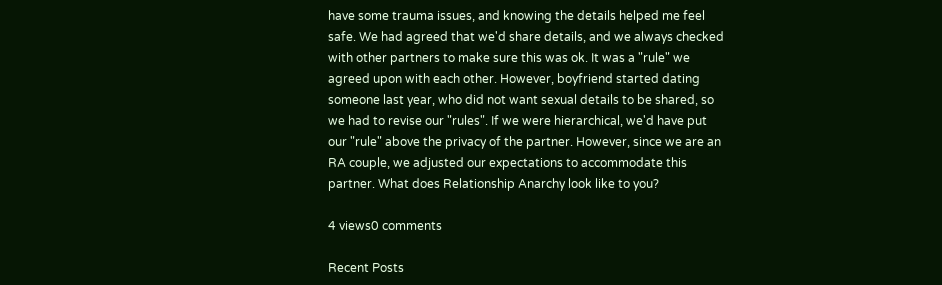have some trauma issues, and knowing the details helped me feel safe. We had agreed that we'd share details, and we always checked with other partners to make sure this was ok. It was a "rule" we agreed upon with each other. However, boyfriend started dating someone last year, who did not want sexual details to be shared, so we had to revise our "rules". If we were hierarchical, we'd have put our "rule" above the privacy of the partner. However, since we are an RA couple, we adjusted our expectations to accommodate this partner. What does Relationship Anarchy look like to you?

4 views0 comments

Recent Posts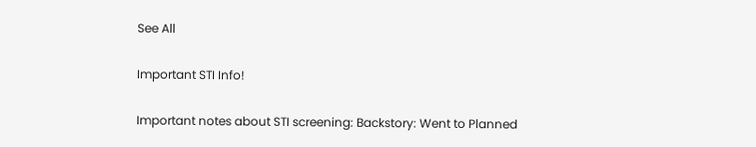See All

Important STI Info!

Important notes about STI screening: Backstory: Went to Planned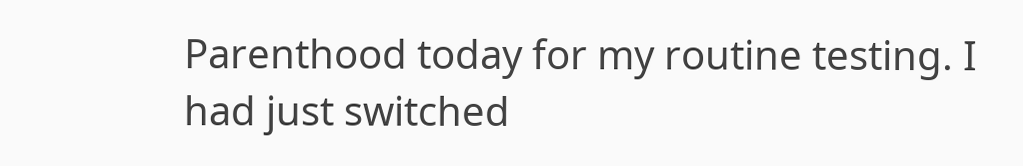Parenthood today for my routine testing. I had just switched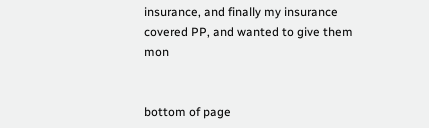insurance, and finally my insurance covered PP, and wanted to give them mon


bottom of page